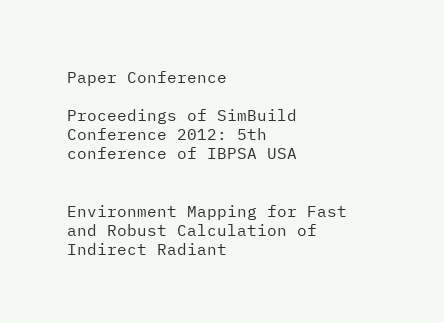Paper Conference

Proceedings of SimBuild Conference 2012: 5th conference of IBPSA USA


Environment Mapping for Fast and Robust Calculation of Indirect Radiant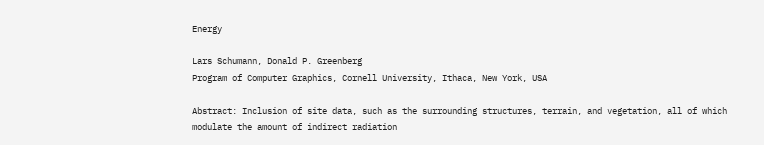Energy

Lars Schumann, Donald P. Greenberg
Program of Computer Graphics, Cornell University, Ithaca, New York, USA

Abstract: Inclusion of site data, such as the surrounding structures, terrain, and vegetation, all of which modulate the amount of indirect radiation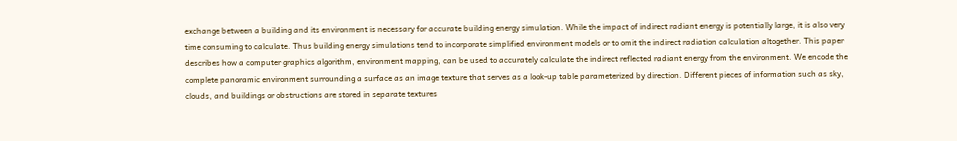exchange between a building and its environment is necessary for accurate building energy simulation. While the impact of indirect radiant energy is potentially large, it is also very time consuming to calculate. Thus building energy simulations tend to incorporate simplified environment models or to omit the indirect radiation calculation altogether. This paper describes how a computer graphics algorithm, environment mapping, can be used to accurately calculate the indirect reflected radiant energy from the environment. We encode the complete panoramic environment surrounding a surface as an image texture that serves as a look-up table parameterized by direction. Different pieces of information such as sky, clouds, and buildings or obstructions are stored in separate textures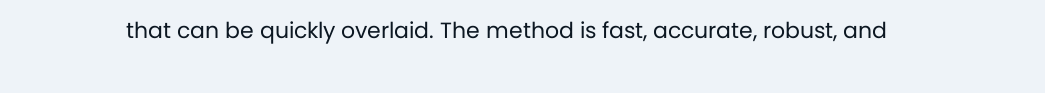that can be quickly overlaid. The method is fast, accurate, robust, and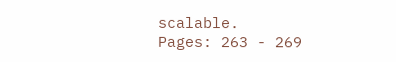scalable.
Pages: 263 - 269